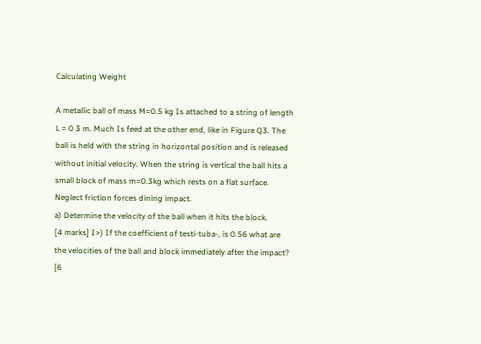Calculating Weight

A metallic ball of mass M=0.5 kg Is attached to a string of length L = 0 3 m. Much Is feed at the other end, like in Figure Q3. The ball is held with the string in horizontal position and is released without initial velocity. When the string is vertical the ball hits a small block of mass m=0.3kg which rests on a flat surface. Neglect friction forces dining impact.
a) Determine the velocity of the ball when it hits the block.
[4 marks] I>) If the coefficient of testi-tuba-, is 0.56 what are the velocities of the ball and block immediately after the impact?
[6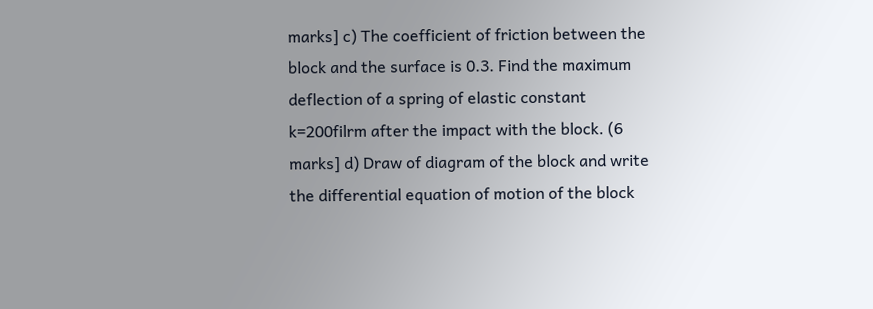marks] c) The coefficient of friction between the block and the surface is 0.3. Find the maximum deflection of a spring of elastic constant k=200filrm after the impact with the block. (6 marks] d) Draw of diagram of the block and write the differential equation of motion of the block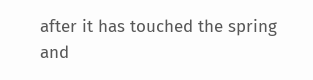after it has touched the spring and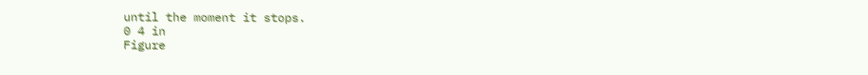until the moment it stops.
0 4 in
Figure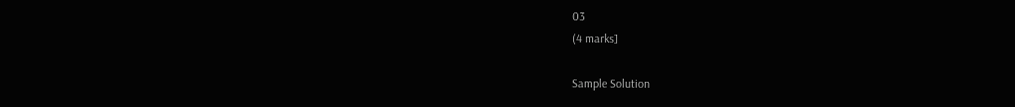03
(4 marks]

Sample Solution